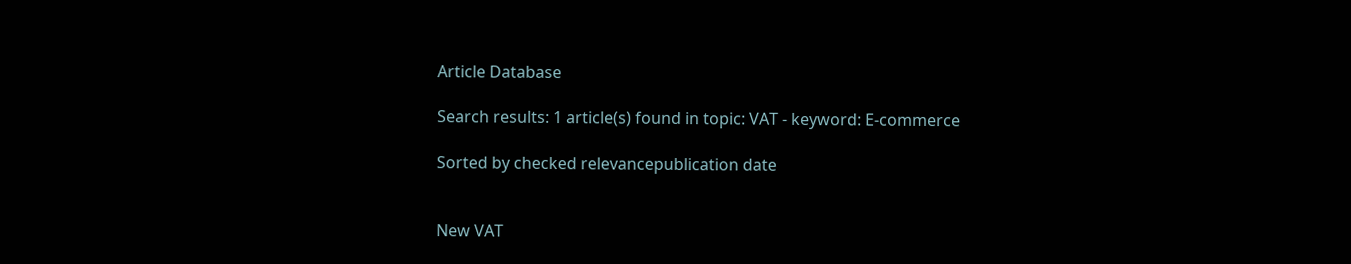Article Database

Search results: 1 article(s) found in topic: VAT - keyword: E-commerce

Sorted by checked relevancepublication date


New VAT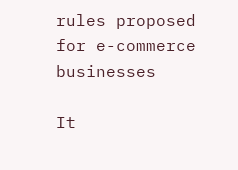rules proposed for e-commerce businesses

It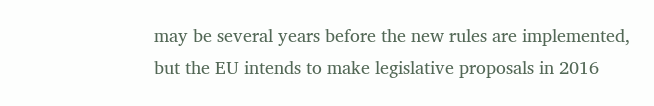may be several years before the new rules are implemented, but the EU intends to make legislative proposals in 2016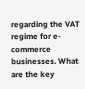regarding the VAT regime for e-commerce businesses. What are the key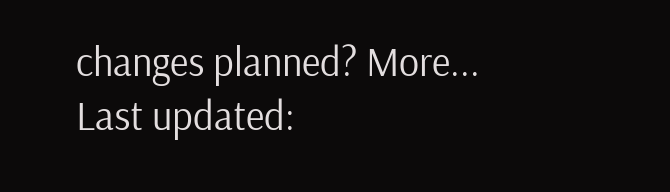changes planned? More...
Last updated: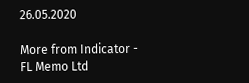26.05.2020

More from Indicator - FL Memo Ltd